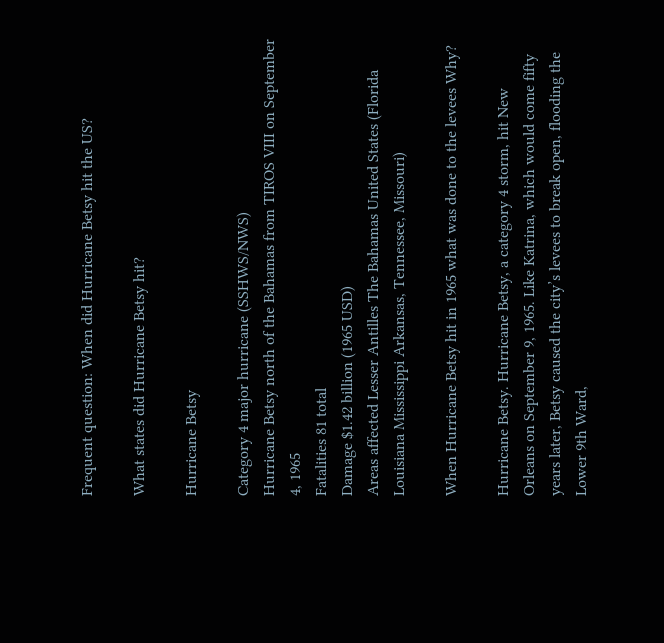Frequent question: When did Hurricane Betsy hit the US?

What states did Hurricane Betsy hit?

Hurricane Betsy

Category 4 major hurricane (SSHWS/NWS)
Hurricane Betsy north of the Bahamas from TIROS VIII on September 4, 1965
Fatalities 81 total
Damage $1.42 billion (1965 USD)
Areas affected Lesser Antilles The Bahamas United States (Florida Louisiana Mississippi Arkansas, Tennessee, Missouri)

When Hurricane Betsy hit in 1965 what was done to the levees Why?

Hurricane Betsy. Hurricane Betsy, a category 4 storm, hit New Orleans on September 9, 1965. Like Katrina, which would come fifty years later, Betsy caused the city’s levees to break open, flooding the Lower 9th Ward,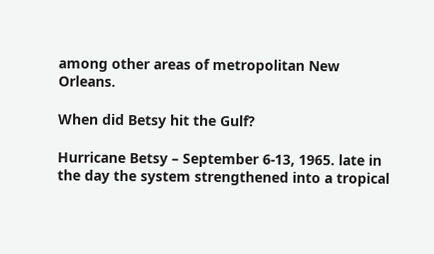among other areas of metropolitan New Orleans.

When did Betsy hit the Gulf?

Hurricane Betsy – September 6-13, 1965. late in the day the system strengthened into a tropical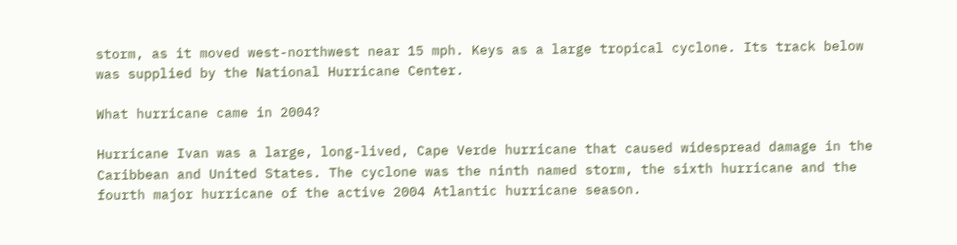storm, as it moved west-northwest near 15 mph. Keys as a large tropical cyclone. Its track below was supplied by the National Hurricane Center.

What hurricane came in 2004?

Hurricane Ivan was a large, long-lived, Cape Verde hurricane that caused widespread damage in the Caribbean and United States. The cyclone was the ninth named storm, the sixth hurricane and the fourth major hurricane of the active 2004 Atlantic hurricane season.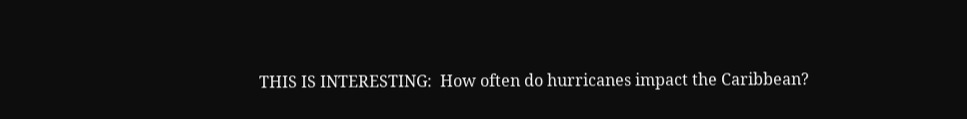THIS IS INTERESTING:  How often do hurricanes impact the Caribbean?